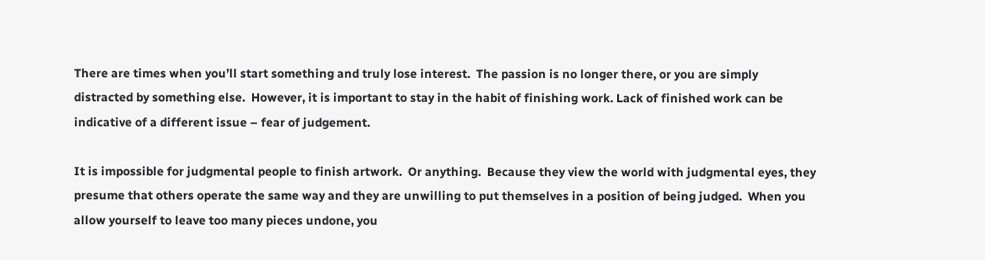There are times when you’ll start something and truly lose interest.  The passion is no longer there, or you are simply distracted by something else.  However, it is important to stay in the habit of finishing work. Lack of finished work can be indicative of a different issue – fear of judgement.

It is impossible for judgmental people to finish artwork.  Or anything.  Because they view the world with judgmental eyes, they presume that others operate the same way and they are unwilling to put themselves in a position of being judged.  When you allow yourself to leave too many pieces undone, you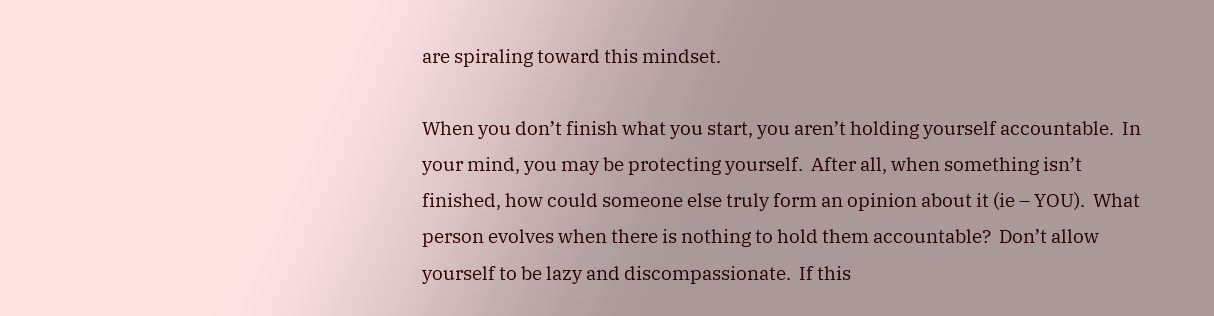are spiraling toward this mindset.

When you don’t finish what you start, you aren’t holding yourself accountable.  In your mind, you may be protecting yourself.  After all, when something isn’t finished, how could someone else truly form an opinion about it (ie – YOU).  What person evolves when there is nothing to hold them accountable?  Don’t allow yourself to be lazy and discompassionate.  If this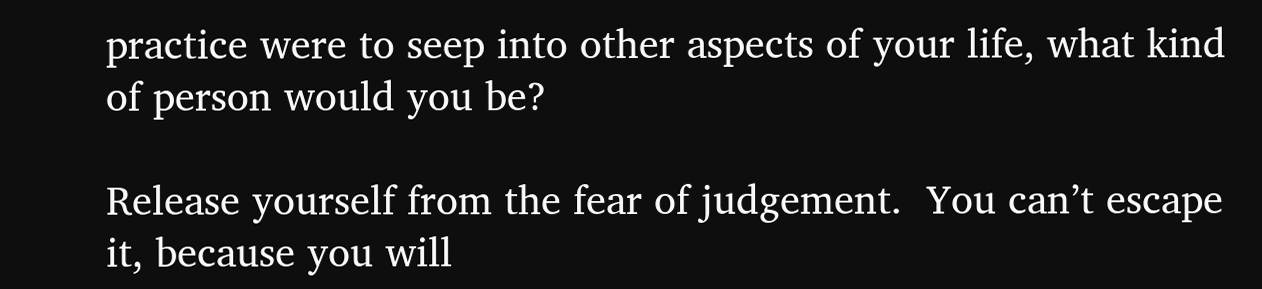practice were to seep into other aspects of your life, what kind of person would you be?

Release yourself from the fear of judgement.  You can’t escape it, because you will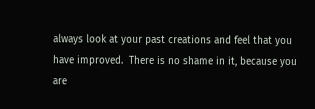always look at your past creations and feel that you have improved.  There is no shame in it, because you are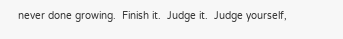never done growing.  Finish it.  Judge it.  Judge yourself,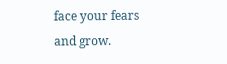face your fears and grow.